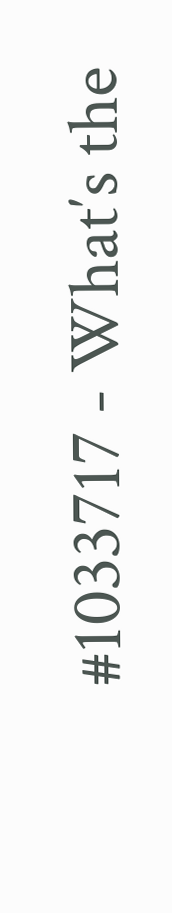#1033717 - What′s the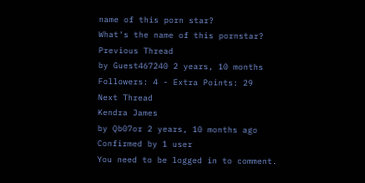name of this porn star?
What's the name of this pornstar?
Previous Thread
by Guest467240 2 years, 10 months
Followers: 4 - Extra Points: 29
Next Thread
Kendra James
by Qb07or 2 years, 10 months ago
Confirmed by 1 user
You need to be logged in to comment.